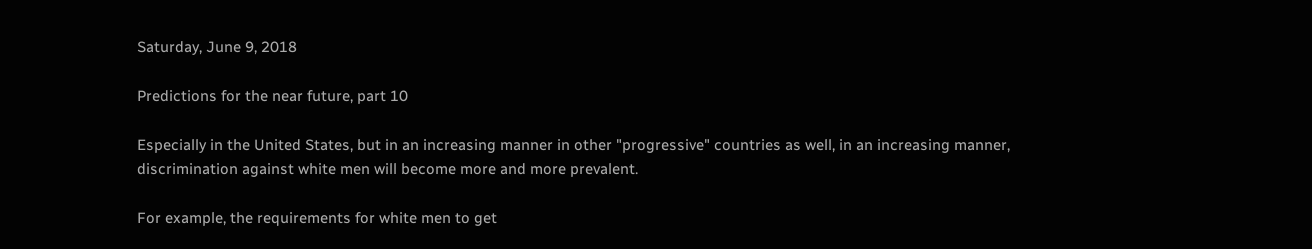Saturday, June 9, 2018

Predictions for the near future, part 10

Especially in the United States, but in an increasing manner in other "progressive" countries as well, in an increasing manner, discrimination against white men will become more and more prevalent.

For example, the requirements for white men to get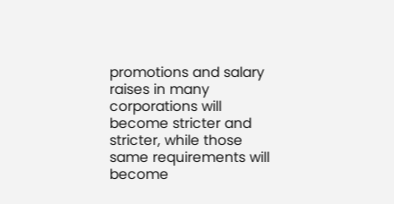promotions and salary raises in many corporations will become stricter and stricter, while those same requirements will become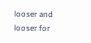looser and looser for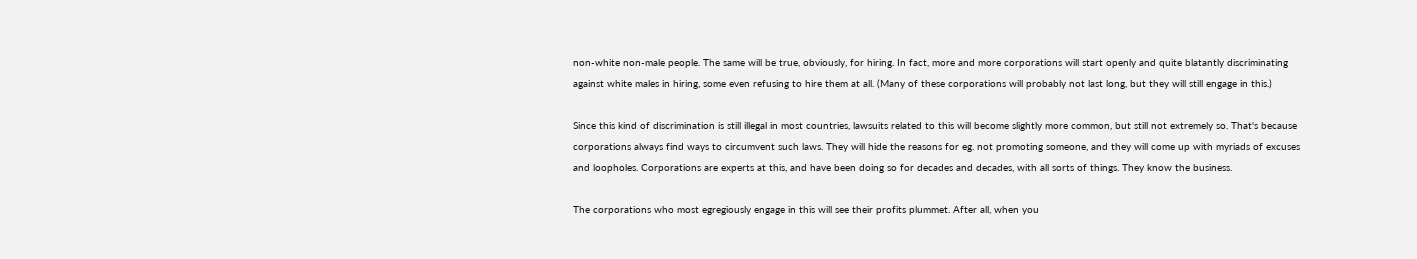non-white non-male people. The same will be true, obviously, for hiring. In fact, more and more corporations will start openly and quite blatantly discriminating against white males in hiring, some even refusing to hire them at all. (Many of these corporations will probably not last long, but they will still engage in this.)

Since this kind of discrimination is still illegal in most countries, lawsuits related to this will become slightly more common, but still not extremely so. That's because corporations always find ways to circumvent such laws. They will hide the reasons for eg. not promoting someone, and they will come up with myriads of excuses and loopholes. Corporations are experts at this, and have been doing so for decades and decades, with all sorts of things. They know the business.

The corporations who most egregiously engage in this will see their profits plummet. After all, when you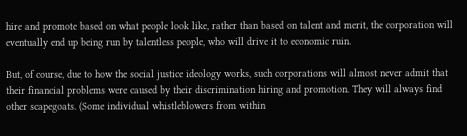hire and promote based on what people look like, rather than based on talent and merit, the corporation will eventually end up being run by talentless people, who will drive it to economic ruin.

But, of course, due to how the social justice ideology works, such corporations will almost never admit that their financial problems were caused by their discrimination hiring and promotion. They will always find other scapegoats. (Some individual whistleblowers from within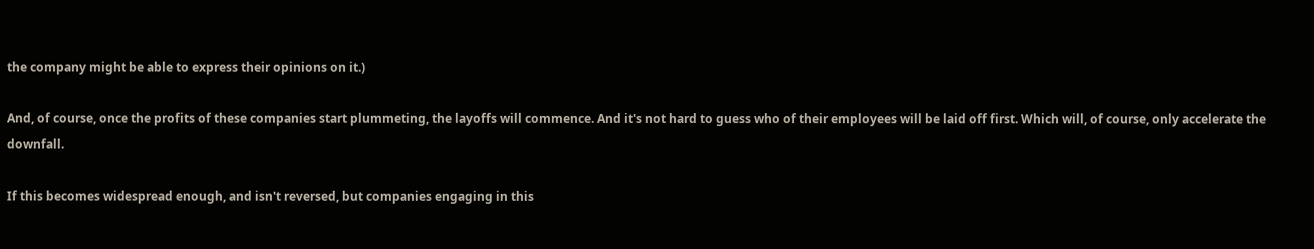the company might be able to express their opinions on it.)

And, of course, once the profits of these companies start plummeting, the layoffs will commence. And it's not hard to guess who of their employees will be laid off first. Which will, of course, only accelerate the downfall.

If this becomes widespread enough, and isn't reversed, but companies engaging in this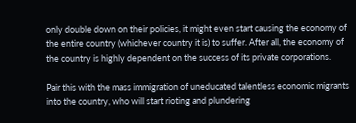only double down on their policies, it might even start causing the economy of the entire country (whichever country it is) to suffer. After all, the economy of the country is highly dependent on the success of its private corporations.

Pair this with the mass immigration of uneducated talentless economic migrants into the country, who will start rioting and plundering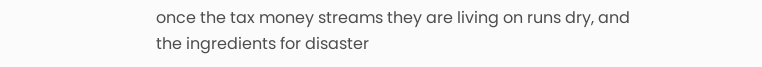once the tax money streams they are living on runs dry, and the ingredients for disaster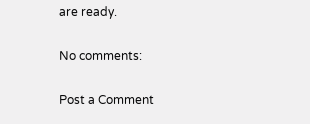are ready.

No comments:

Post a Comment